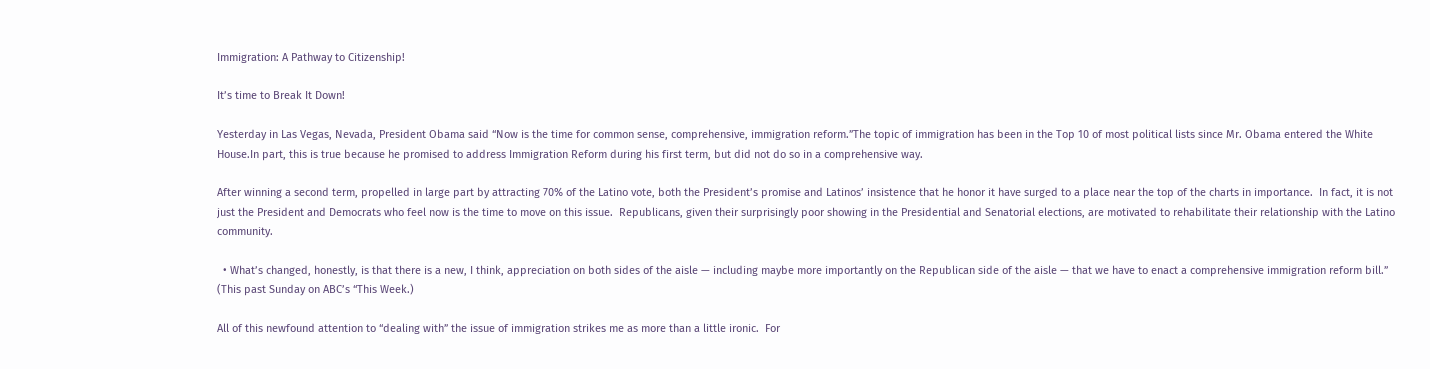Immigration: A Pathway to Citizenship!

It’s time to Break It Down!

Yesterday in Las Vegas, Nevada, President Obama said “Now is the time for common sense, comprehensive, immigration reform.”The topic of immigration has been in the Top 10 of most political lists since Mr. Obama entered the White House.In part, this is true because he promised to address Immigration Reform during his first term, but did not do so in a comprehensive way.

After winning a second term, propelled in large part by attracting 70% of the Latino vote, both the President’s promise and Latinos’ insistence that he honor it have surged to a place near the top of the charts in importance.  In fact, it is not just the President and Democrats who feel now is the time to move on this issue.  Republicans, given their surprisingly poor showing in the Presidential and Senatorial elections, are motivated to rehabilitate their relationship with the Latino community.

  • What’s changed, honestly, is that there is a new, I think, appreciation on both sides of the aisle — including maybe more importantly on the Republican side of the aisle — that we have to enact a comprehensive immigration reform bill.”     (This past Sunday on ABC’s “This Week.)

All of this newfound attention to “dealing with” the issue of immigration strikes me as more than a little ironic.  For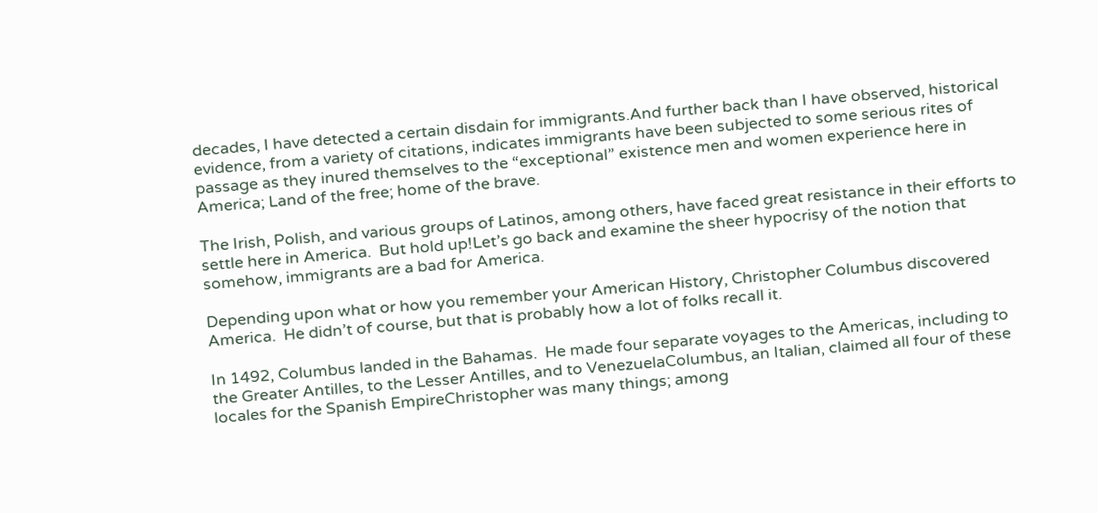decades, I have detected a certain disdain for immigrants.And further back than I have observed, historical evidence, from a variety of citations, indicates immigrants have been subjected to some serious rites of passage as they inured themselves to the “exceptional” existence men and women experience here in America; Land of the free; home of the brave.

The Irish, Polish, and various groups of Latinos, among others, have faced great resistance in their efforts to settle here in America.  But hold up!Let’s go back and examine the sheer hypocrisy of the notion that somehow, immigrants are a bad for America.

Depending upon what or how you remember your American History, Christopher Columbus discovered America.  He didn’t of course, but that is probably how a lot of folks recall it.

In 1492, Columbus landed in the Bahamas.  He made four separate voyages to the Americas, including to the Greater Antilles, to the Lesser Antilles, and to VenezuelaColumbus, an Italian, claimed all four of these locales for the Spanish EmpireChristopher was many things; among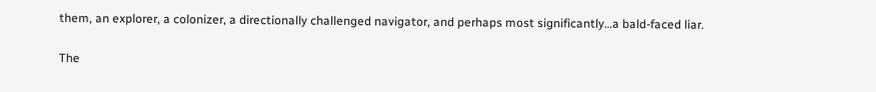them, an explorer, a colonizer, a directionally challenged navigator, and perhaps most significantly…a bald-faced liar.

The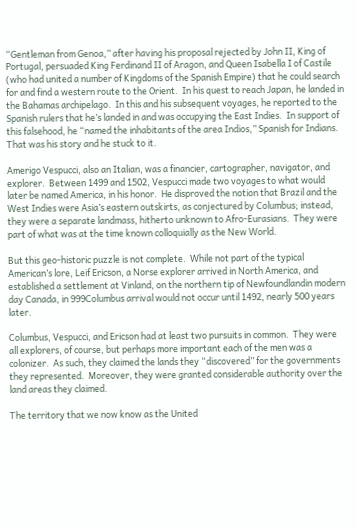“Gentleman from Genoa,” after having his proposal rejected by John II, King of Portugal, persuaded King Ferdinand II of Aragon, and Queen Isabella I of Castile (who had united a number of Kingdoms of the Spanish Empire) that he could search for and find a western route to the Orient.  In his quest to reach Japan, he landed in the Bahamas archipelago.  In this and his subsequent voyages, he reported to the Spanish rulers that he’s landed in and was occupying the East Indies.  In support of this falsehood, he “named the inhabitants of the area Indios,” Spanish for Indians.  That was his story and he stuck to it.

Amerigo Vespucci, also an Italian, was a financier, cartographer, navigator, and explorer.  Between 1499 and 1502, Vespucci made two voyages to what would later be named America, in his honor.  He disproved the notion that Brazil and the West Indies were Asia’s eastern outskirts, as conjectured by Columbus; instead, they were a separate landmass, hitherto unknown to Afro-Eurasians.  They were part of what was at the time known colloquially as the New World.

But this geo-historic puzzle is not complete.  While not part of the typical American’s lore, Leif Ericson, a Norse explorer arrived in North America, and established a settlement at Vinland, on the northern tip of Newfoundlandin modern day Canada, in 999Columbus arrival would not occur until 1492, nearly 500 years later.

Columbus, Vespucci, and Ericson had at least two pursuits in common.  They were all explorers, of course, but perhaps more important each of the men was a colonizer.  As such, they claimed the lands they “discovered” for the governments they represented.  Moreover, they were granted considerable authority over the land areas they claimed.

The territory that we now know as the United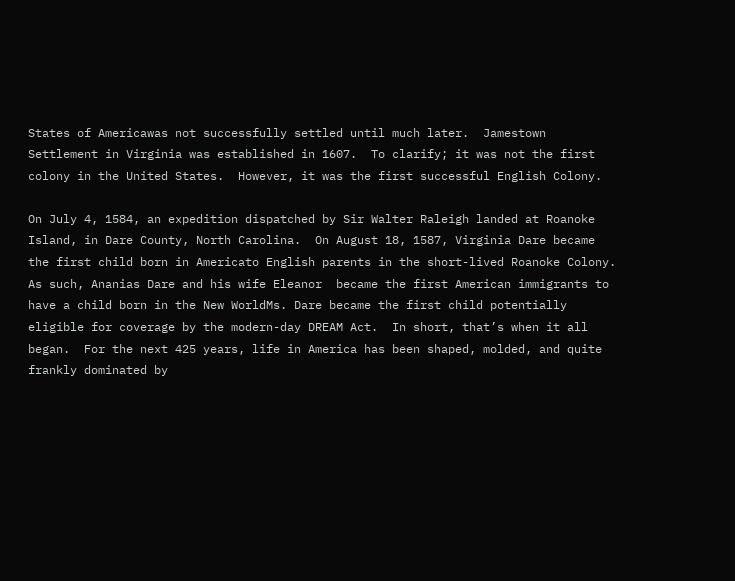States of Americawas not successfully settled until much later.  Jamestown Settlement in Virginia was established in 1607.  To clarify; it was not the first colony in the United States.  However, it was the first successful English Colony.

On July 4, 1584, an expedition dispatched by Sir Walter Raleigh landed at Roanoke Island, in Dare County, North Carolina.  On August 18, 1587, Virginia Dare became the first child born in Americato English parents in the short-lived Roanoke Colony.  As such, Ananias Dare and his wife Eleanor  became the first American immigrants to have a child born in the New WorldMs. Dare became the first child potentially eligible for coverage by the modern-day DREAM Act.  In short, that’s when it all began.  For the next 425 years, life in America has been shaped, molded, and quite frankly dominated by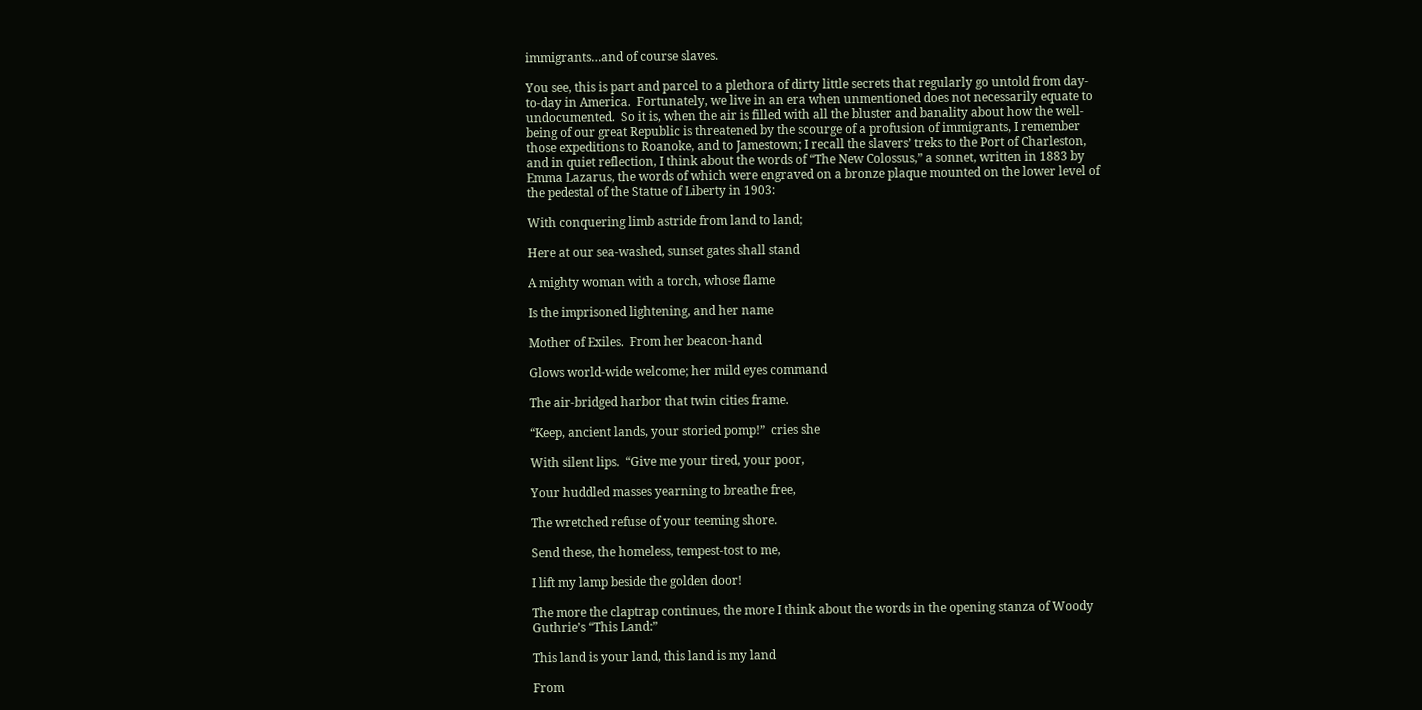immigrants…and of course slaves.

You see, this is part and parcel to a plethora of dirty little secrets that regularly go untold from day-to-day in America.  Fortunately, we live in an era when unmentioned does not necessarily equate to undocumented.  So it is, when the air is filled with all the bluster and banality about how the well-being of our great Republic is threatened by the scourge of a profusion of immigrants, I remember those expeditions to Roanoke, and to Jamestown; I recall the slavers’ treks to the Port of Charleston, and in quiet reflection, I think about the words of “The New Colossus,” a sonnet, written in 1883 by Emma Lazarus, the words of which were engraved on a bronze plaque mounted on the lower level of the pedestal of the Statue of Liberty in 1903:

With conquering limb astride from land to land;

Here at our sea-washed, sunset gates shall stand

A mighty woman with a torch, whose flame

Is the imprisoned lightening, and her name

Mother of Exiles.  From her beacon-hand

Glows world-wide welcome; her mild eyes command

The air-bridged harbor that twin cities frame.

“Keep, ancient lands, your storied pomp!”  cries she

With silent lips.  “Give me your tired, your poor,

Your huddled masses yearning to breathe free,

The wretched refuse of your teeming shore.

Send these, the homeless, tempest-tost to me,

I lift my lamp beside the golden door!

The more the claptrap continues, the more I think about the words in the opening stanza of Woody Guthrie’s “This Land:”

This land is your land, this land is my land

From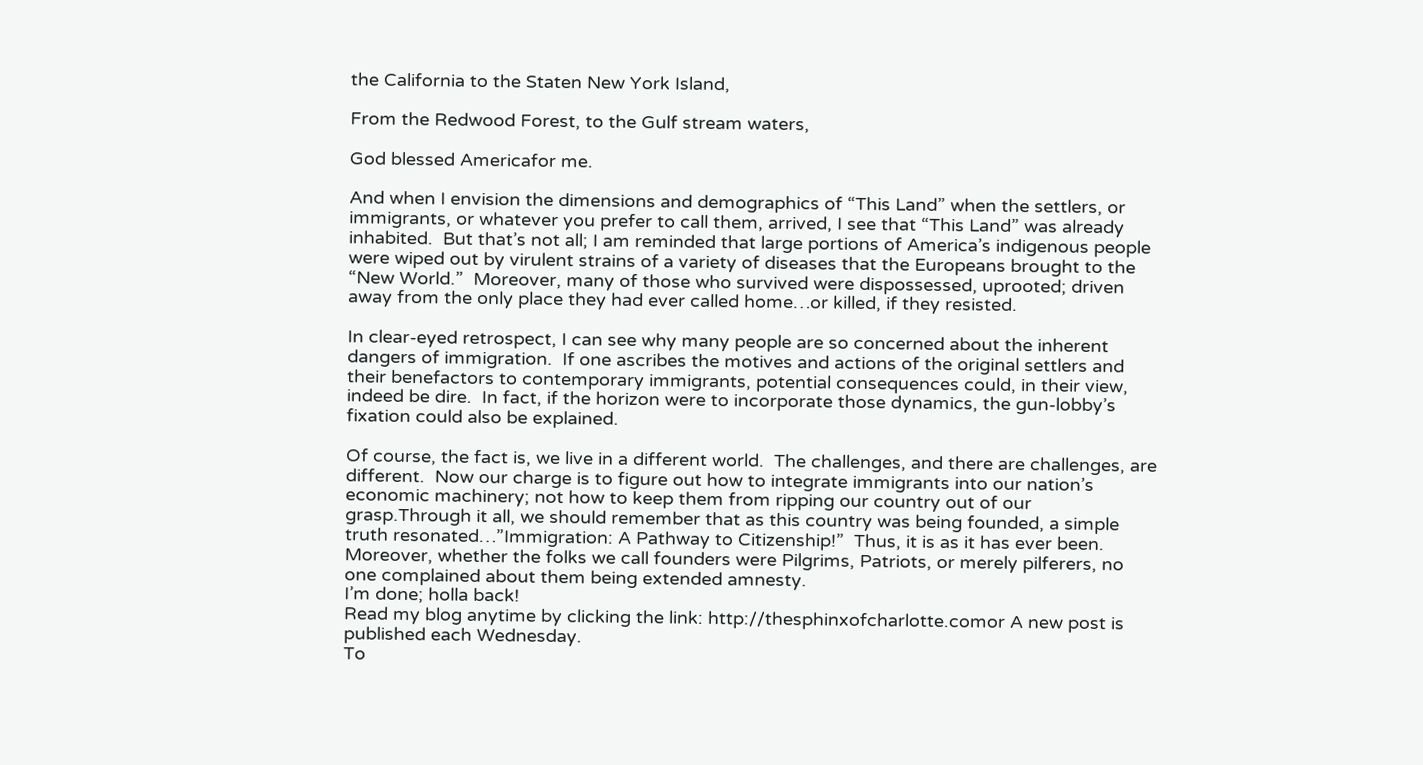the California to the Staten New York Island,

From the Redwood Forest, to the Gulf stream waters,

God blessed Americafor me.

And when I envision the dimensions and demographics of “This Land” when the settlers, or immigrants, or whatever you prefer to call them, arrived, I see that “This Land” was already inhabited.  But that’s not all; I am reminded that large portions of America’s indigenous people were wiped out by virulent strains of a variety of diseases that the Europeans brought to the “New World.”  Moreover, many of those who survived were dispossessed, uprooted; driven away from the only place they had ever called home…or killed, if they resisted.

In clear-eyed retrospect, I can see why many people are so concerned about the inherent dangers of immigration.  If one ascribes the motives and actions of the original settlers and their benefactors to contemporary immigrants, potential consequences could, in their view, indeed be dire.  In fact, if the horizon were to incorporate those dynamics, the gun-lobby’s fixation could also be explained.

Of course, the fact is, we live in a different world.  The challenges, and there are challenges, are different.  Now our charge is to figure out how to integrate immigrants into our nation’s economic machinery; not how to keep them from ripping our country out of our grasp.Through it all, we should remember that as this country was being founded, a simple truth resonated…”Immigration: A Pathway to Citizenship!”  Thus, it is as it has ever been.  Moreover, whether the folks we call founders were Pilgrims, Patriots, or merely pilferers, no one complained about them being extended amnesty.
I’m done; holla back!
Read my blog anytime by clicking the link: http://thesphinxofcharlotte.comor A new post is published each Wednesday.
To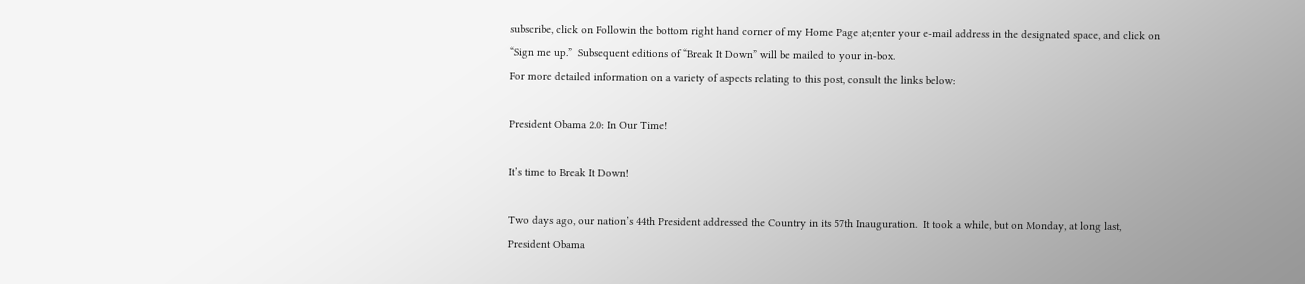subscribe, click on Followin the bottom right hand corner of my Home Page at;enter your e-mail address in the designated space, and click on “Sign me up.”  Subsequent editions of “Break It Down” will be mailed to your in-box.
For more detailed information on a variety of aspects relating to this post, consult the links below:

President Obama 2.0: In Our Time!

It’s time to Break It Down!

Two days ago, our nation’s 44th President addressed the Country in its 57th Inauguration.  It took a while, but on Monday, at long last, President Obama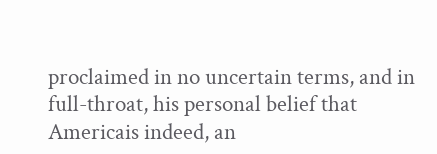proclaimed in no uncertain terms, and in full-throat, his personal belief that Americais indeed, an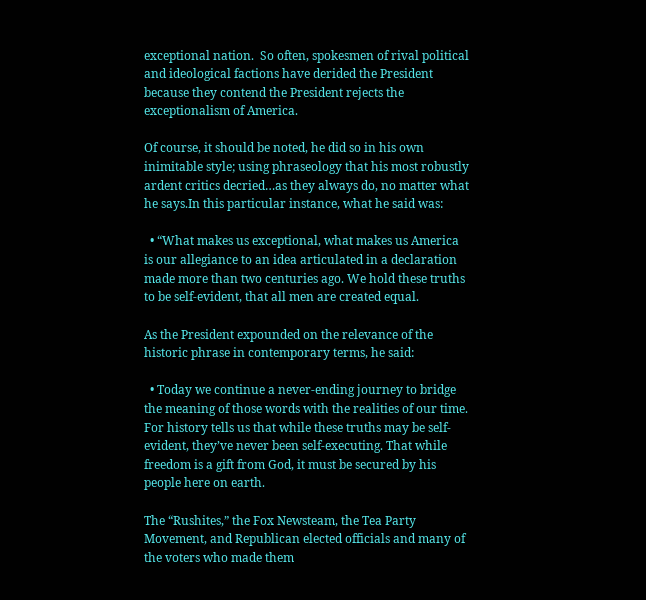exceptional nation.  So often, spokesmen of rival political and ideological factions have derided the President because they contend the President rejects the exceptionalism of America.

Of course, it should be noted, he did so in his own inimitable style; using phraseology that his most robustly ardent critics decried…as they always do, no matter what he says.In this particular instance, what he said was:

  • “What makes us exceptional, what makes us America is our allegiance to an idea articulated in a declaration made more than two centuries ago. We hold these truths to be self-evident, that all men are created equal.

As the President expounded on the relevance of the historic phrase in contemporary terms, he said:

  • Today we continue a never-ending journey to bridge the meaning of those words with the realities of our time. For history tells us that while these truths may be self-evident, they’ve never been self-executing. That while freedom is a gift from God, it must be secured by his people here on earth.

The “Rushites,” the Fox Newsteam, the Tea Party Movement, and Republican elected officials and many of the voters who made them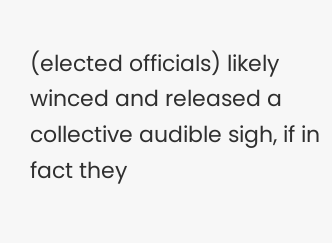(elected officials) likely winced and released a collective audible sigh, if in fact they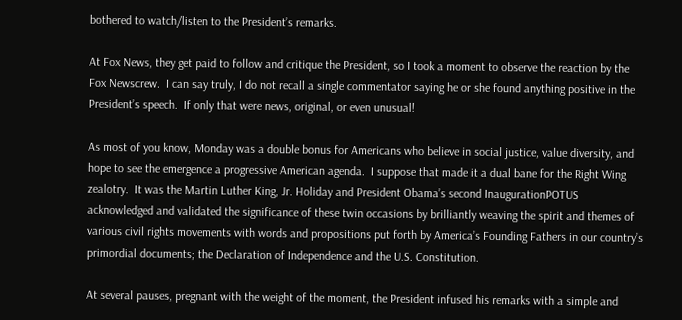bothered to watch/listen to the President’s remarks.

At Fox News, they get paid to follow and critique the President, so I took a moment to observe the reaction by the Fox Newscrew.  I can say truly, I do not recall a single commentator saying he or she found anything positive in the President’s speech.  If only that were news, original, or even unusual!

As most of you know, Monday was a double bonus for Americans who believe in social justice, value diversity, and hope to see the emergence a progressive American agenda.  I suppose that made it a dual bane for the Right Wing zealotry.  It was the Martin Luther King, Jr. Holiday and President Obama’s second InaugurationPOTUS acknowledged and validated the significance of these twin occasions by brilliantly weaving the spirit and themes of various civil rights movements with words and propositions put forth by America’s Founding Fathers in our country’s primordial documents; the Declaration of Independence and the U.S. Constitution.

At several pauses, pregnant with the weight of the moment, the President infused his remarks with a simple and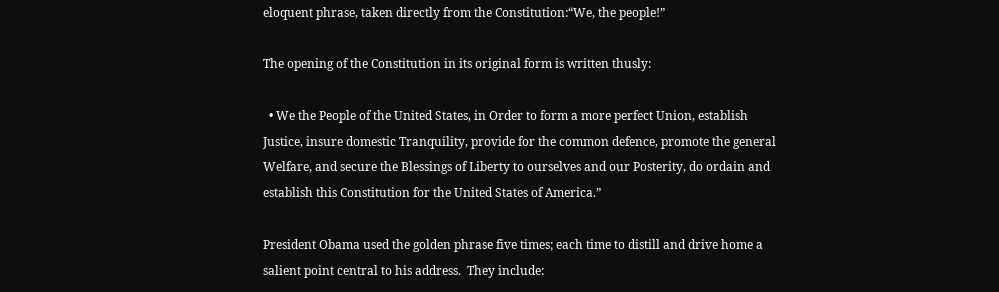eloquent phrase, taken directly from the Constitution:“We, the people!”

The opening of the Constitution in its original form is written thusly:

  • We the People of the United States, in Order to form a more perfect Union, establish Justice, insure domestic Tranquility, provide for the common defence, promote the general Welfare, and secure the Blessings of Liberty to ourselves and our Posterity, do ordain and establish this Constitution for the United States of America.”

President Obama used the golden phrase five times; each time to distill and drive home a salient point central to his address.  They include: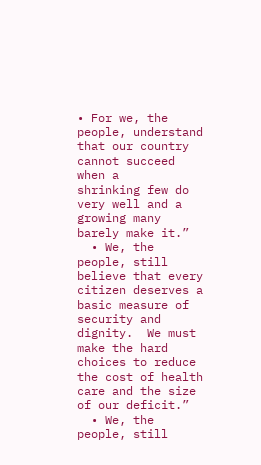• For we, the people, understand that our country cannot succeed when a     shrinking few do very well and a growing many barely make it.”
  • We, the people, still believe that every citizen deserves a basic measure of     security and dignity.  We must make the hard choices to reduce the cost of health care and the size of our deficit.”
  • We, the people, still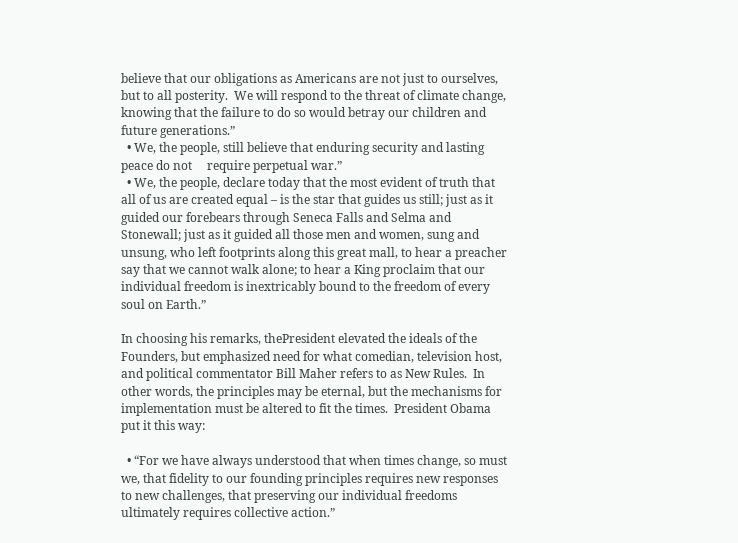believe that our obligations as Americans are not just to ourselves, but to all posterity.  We will respond to the threat of climate change, knowing that the failure to do so would betray our children and future generations.”
  • We, the people, still believe that enduring security and lasting peace do not     require perpetual war.”
  • We, the people, declare today that the most evident of truth that all of us are created equal – is the star that guides us still; just as it guided our forebears through Seneca Falls and Selma and Stonewall; just as it guided all those men and women, sung and unsung, who left footprints along this great mall, to hear a preacher say that we cannot walk alone; to hear a King proclaim that our individual freedom is inextricably bound to the freedom of every soul on Earth.”

In choosing his remarks, thePresident elevated the ideals of the Founders, but emphasized need for what comedian, television host, and political commentator Bill Maher refers to as New Rules.  In other words, the principles may be eternal, but the mechanisms for implementation must be altered to fit the times.  President Obama put it this way:

  • “For we have always understood that when times change, so must we, that fidelity to our founding principles requires new responses to new challenges, that preserving our individual freedoms ultimately requires collective action.”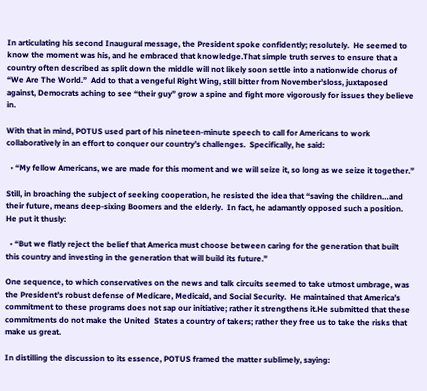In articulating his second Inaugural message, the President spoke confidently; resolutely.  He seemed to know the moment was his, and he embraced that knowledge.That simple truth serves to ensure that a country often described as split down the middle will not likely soon settle into a nationwide chorus of “We Are The World.”  Add to that a vengeful Right Wing, still bitter from November’sloss, juxtaposed against, Democrats aching to see “their guy” grow a spine and fight more vigorously for issues they believe in.

With that in mind, POTUS used part of his nineteen-minute speech to call for Americans to work collaboratively in an effort to conquer our country’s challenges.  Specifically, he said:

  • “My fellow Americans, we are made for this moment and we will seize it, so long as we seize it together.”

Still, in broaching the subject of seeking cooperation, he resisted the idea that “saving the children…and their future, means deep-sixing Boomers and the elderly.  In fact, he adamantly opposed such a position.  He put it thusly:

  • “But we flatly reject the belief that America must choose between caring for the generation that built this country and investing in the generation that will build its future.”

One sequence, to which conservatives on the news and talk circuits seemed to take utmost umbrage, was the President’s robust defense of Medicare, Medicaid, and Social Security.  He maintained that America’s commitment to these programs does not sap our initiative; rather it strengthens it.He submitted that these commitments do not make the United  States a country of takers; rather they free us to take the risks that make us great.

In distilling the discussion to its essence, POTUS framed the matter sublimely, saying: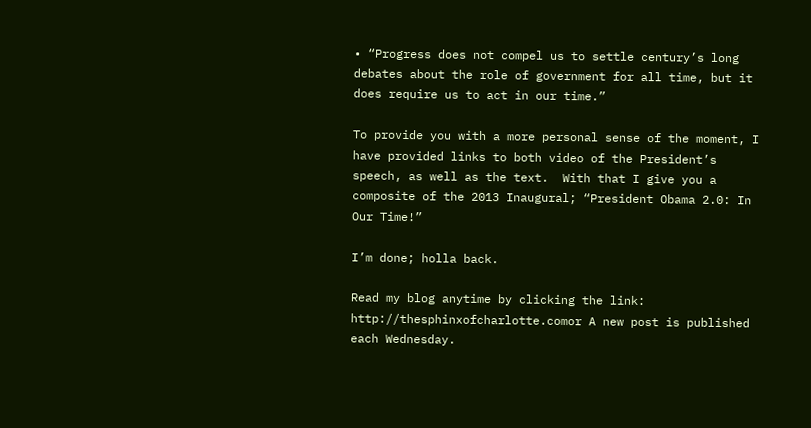• “Progress does not compel us to settle century’s long debates about the role of government for all time, but it does require us to act in our time.”

To provide you with a more personal sense of the moment, I have provided links to both video of the President’s speech, as well as the text.  With that I give you a composite of the 2013 Inaugural; “President Obama 2.0: In Our Time!”

I’m done; holla back.

Read my blog anytime by clicking the link: http://thesphinxofcharlotte.comor A new post is published each Wednesday.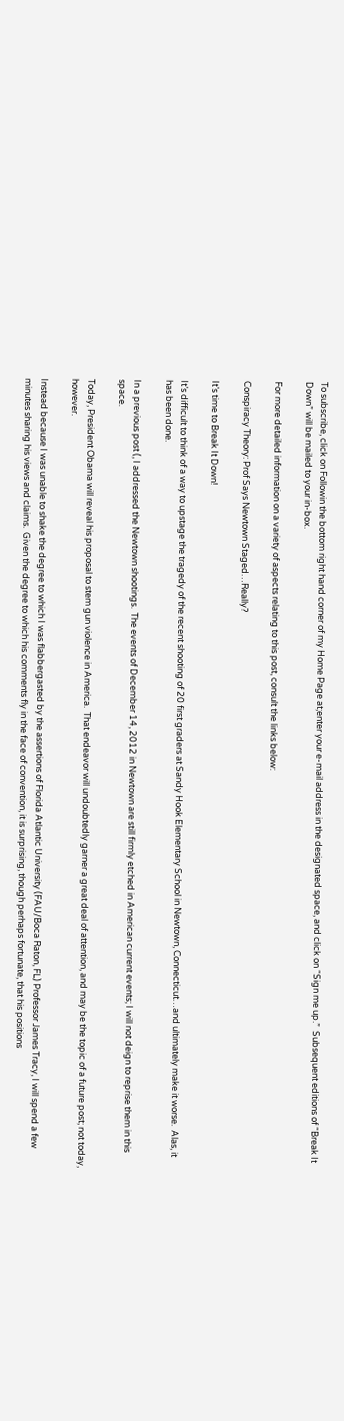To subscribe, click on Followin the bottom right hand corner of my Home Page at;enter your e-mail address in the designated space, and click on “Sign me up.”  Subsequent editions of “Break It Down” will be mailed to your in-box.

For more detailed information on a variety of aspects relating to this post, consult the links below:

Conspiracy Theory: Prof Says Newtown Staged…Really?

It’s time to Break It Down!

It’s difficult to think of a way to upstage the tragedy of the recent shooting of 20 first graders at Sandy Hook Elementary School in Newtown, Connecticut…and ultimately make it worse.  Alas, it has been done.

In a previous post (, I addressed the Newtown shootings.  The events of December 14, 2012 in Newtown are still firmly etched in American current events; I will not deign to reprise them in this space.

Today, President Obama will reveal his proposal to stem gun violence in America.  That endeavor will undoubtedly garner a great deal of attention, and may be the topic of a future post; not today, however.

Instead because I was unable to shake the degree to which I was flabbergasted by the assertions of Florida Atlantic University (FAU/Boca Raton, FL) Professor James Tracy, I will spend a few minutes sharing his views and claims.  Given the degree to which his comments fly in the face of convention, it is surprising, though perhaps fortunate, that his positions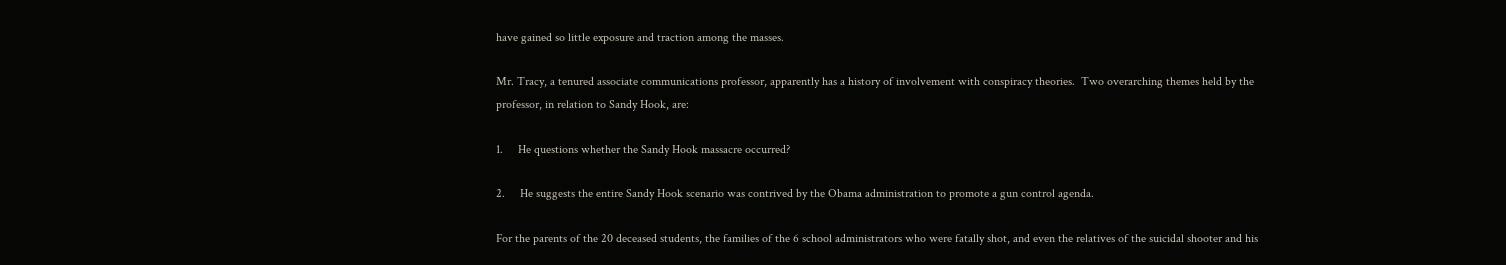have gained so little exposure and traction among the masses.

Mr. Tracy, a tenured associate communications professor, apparently has a history of involvement with conspiracy theories.  Two overarching themes held by the professor, in relation to Sandy Hook, are:

1.     He questions whether the Sandy Hook massacre occurred?

2.     He suggests the entire Sandy Hook scenario was contrived by the Obama administration to promote a gun control agenda.

For the parents of the 20 deceased students, the families of the 6 school administrators who were fatally shot, and even the relatives of the suicidal shooter and his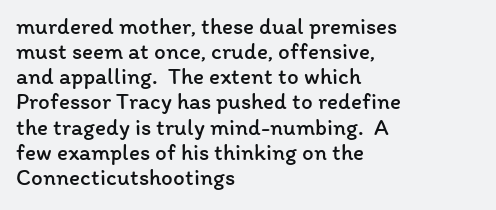murdered mother, these dual premises must seem at once, crude, offensive, and appalling.  The extent to which Professor Tracy has pushed to redefine the tragedy is truly mind-numbing.  A few examples of his thinking on the Connecticutshootings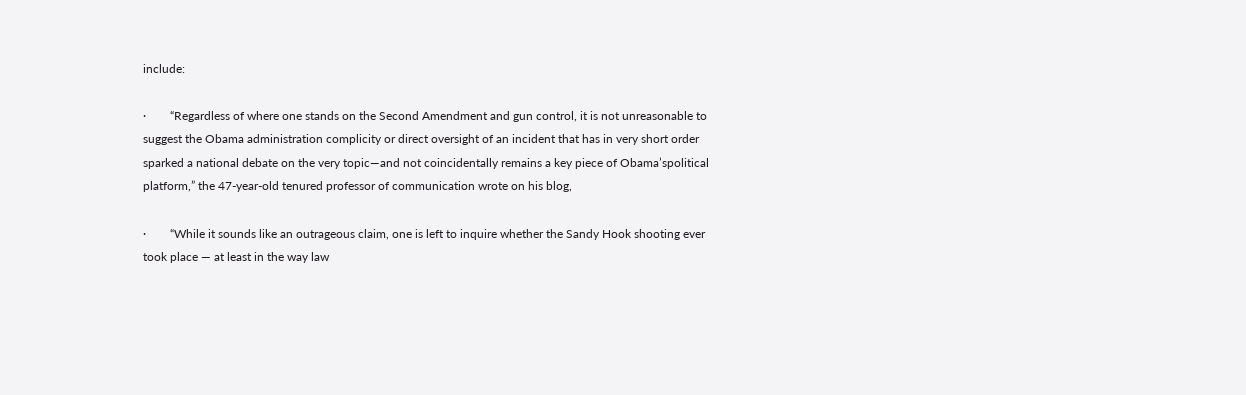include:

·        “Regardless of where one stands on the Second Amendment and gun control, it is not unreasonable to suggest the Obama administration complicity or direct oversight of an incident that has in very short order sparked a national debate on the very topic—and not coincidentally remains a key piece of Obama’spolitical platform,” the 47-year-old tenured professor of communication wrote on his blog,

·        “While it sounds like an outrageous claim, one is left to inquire whether the Sandy Hook shooting ever took place — at least in the way law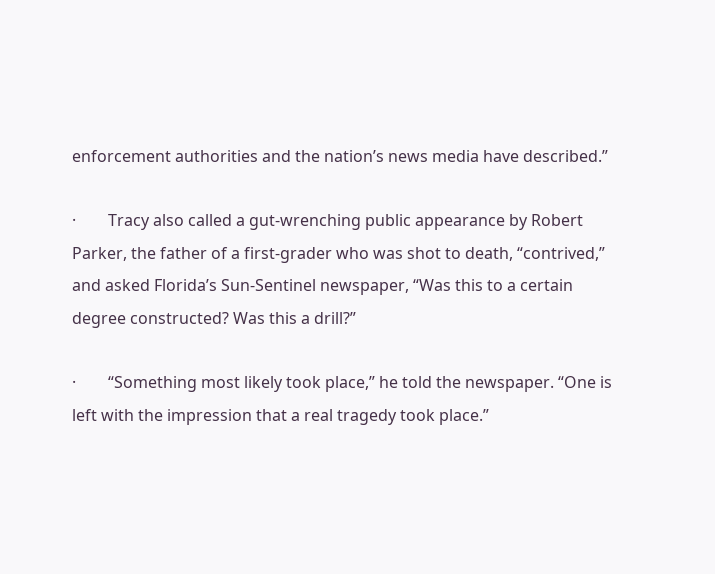enforcement authorities and the nation’s news media have described.”

·        Tracy also called a gut-wrenching public appearance by Robert Parker, the father of a first-grader who was shot to death, “contrived,” and asked Florida’s Sun-Sentinel newspaper, “Was this to a certain degree constructed? Was this a drill?”

·        “Something most likely took place,” he told the newspaper. “One is left with the impression that a real tragedy took place.”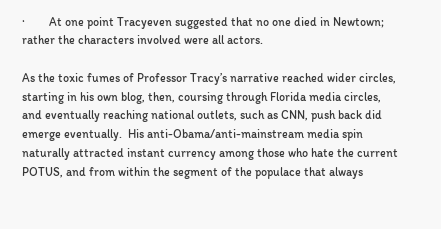·        At one point Tracyeven suggested that no one died in Newtown; rather the characters involved were all actors.

As the toxic fumes of Professor Tracy’s narrative reached wider circles, starting in his own blog, then, coursing through Florida media circles, and eventually reaching national outlets, such as CNN, push back did emerge eventually.  His anti-Obama/anti-mainstream media spin naturally attracted instant currency among those who hate the current POTUS, and from within the segment of the populace that always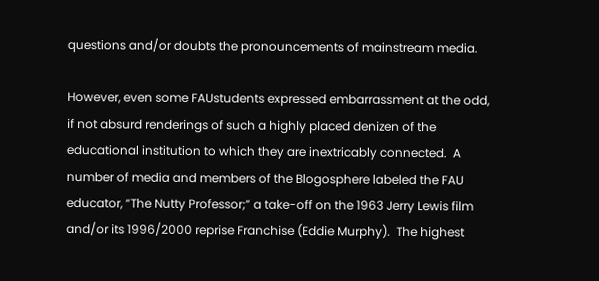questions and/or doubts the pronouncements of mainstream media.

However, even some FAUstudents expressed embarrassment at the odd, if not absurd renderings of such a highly placed denizen of the educational institution to which they are inextricably connected.  A number of media and members of the Blogosphere labeled the FAU educator, “The Nutty Professor;” a take-off on the 1963 Jerry Lewis film and/or its 1996/2000 reprise Franchise (Eddie Murphy).  The highest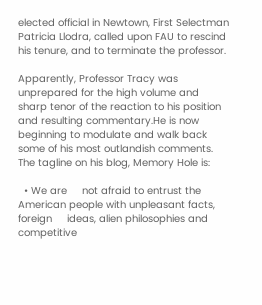elected official in Newtown, First Selectman Patricia Llodra, called upon FAU to rescind his tenure, and to terminate the professor.

Apparently, Professor Tracy was unprepared for the high volume and sharp tenor of the reaction to his position and resulting commentary.He is now beginning to modulate and walk back some of his most outlandish comments.  The tagline on his blog, Memory Hole is:

  • We are     not afraid to entrust the American people with unpleasant facts, foreign     ideas, alien philosophies and competitive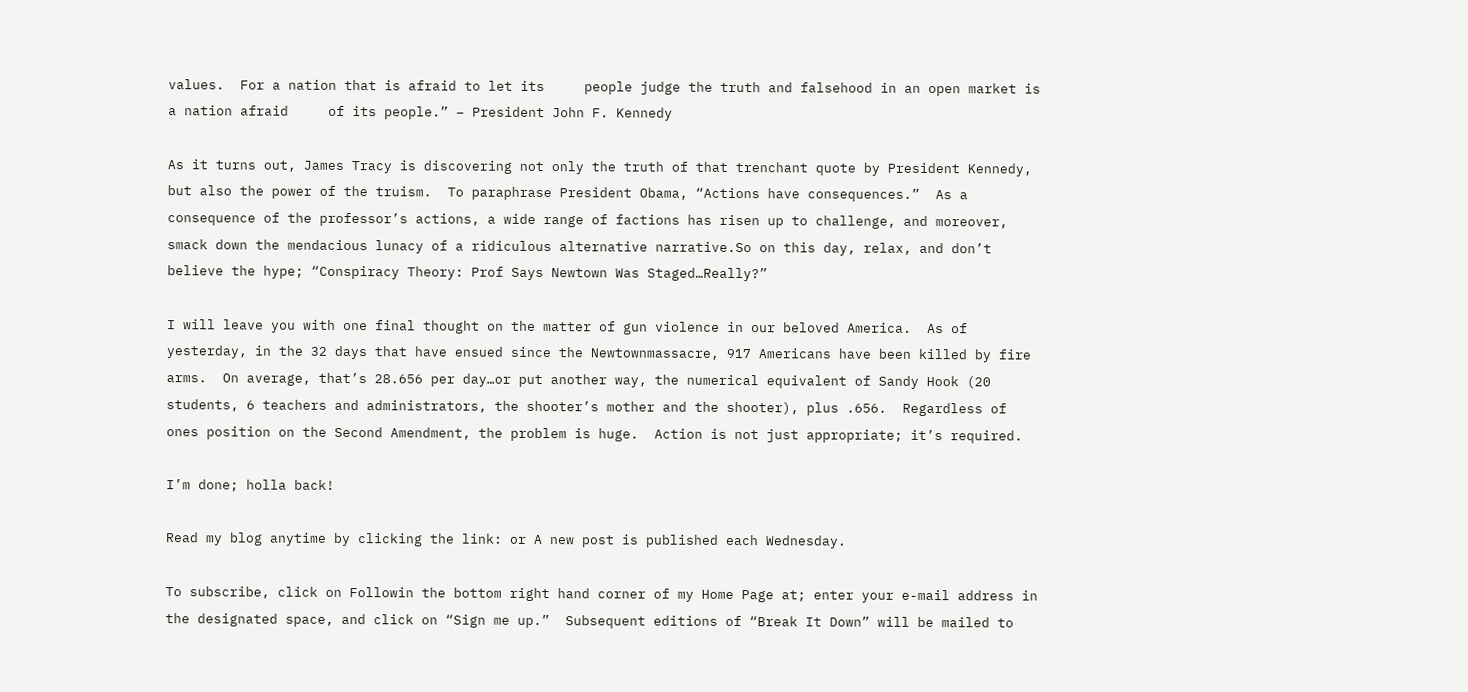values.  For a nation that is afraid to let its     people judge the truth and falsehood in an open market is a nation afraid     of its people.” – President John F. Kennedy

As it turns out, James Tracy is discovering not only the truth of that trenchant quote by President Kennedy, but also the power of the truism.  To paraphrase President Obama, “Actions have consequences.”  As a consequence of the professor’s actions, a wide range of factions has risen up to challenge, and moreover, smack down the mendacious lunacy of a ridiculous alternative narrative.So on this day, relax, and don’t believe the hype; “Conspiracy Theory: Prof Says Newtown Was Staged…Really?”

I will leave you with one final thought on the matter of gun violence in our beloved America.  As of yesterday, in the 32 days that have ensued since the Newtownmassacre, 917 Americans have been killed by fire arms.  On average, that’s 28.656 per day…or put another way, the numerical equivalent of Sandy Hook (20 students, 6 teachers and administrators, the shooter’s mother and the shooter), plus .656.  Regardless of ones position on the Second Amendment, the problem is huge.  Action is not just appropriate; it’s required.

I’m done; holla back!

Read my blog anytime by clicking the link: or A new post is published each Wednesday.

To subscribe, click on Followin the bottom right hand corner of my Home Page at; enter your e-mail address in the designated space, and click on “Sign me up.”  Subsequent editions of “Break It Down” will be mailed to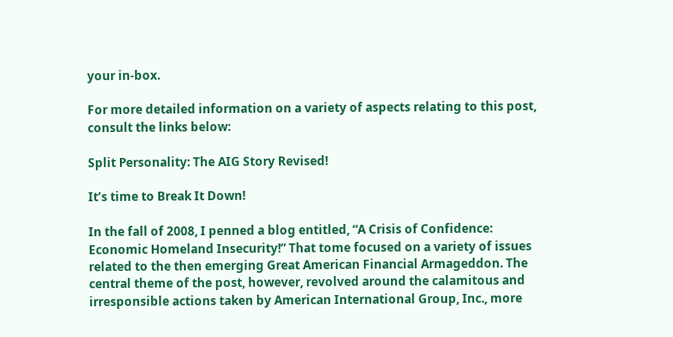your in-box.

For more detailed information on a variety of aspects relating to this post, consult the links below:

Split Personality: The AIG Story Revised!

It’s time to Break It Down!

In the fall of 2008, I penned a blog entitled, “A Crisis of Confidence: Economic Homeland Insecurity!” That tome focused on a variety of issues related to the then emerging Great American Financial Armageddon. The central theme of the post, however, revolved around the calamitous and irresponsible actions taken by American International Group, Inc., more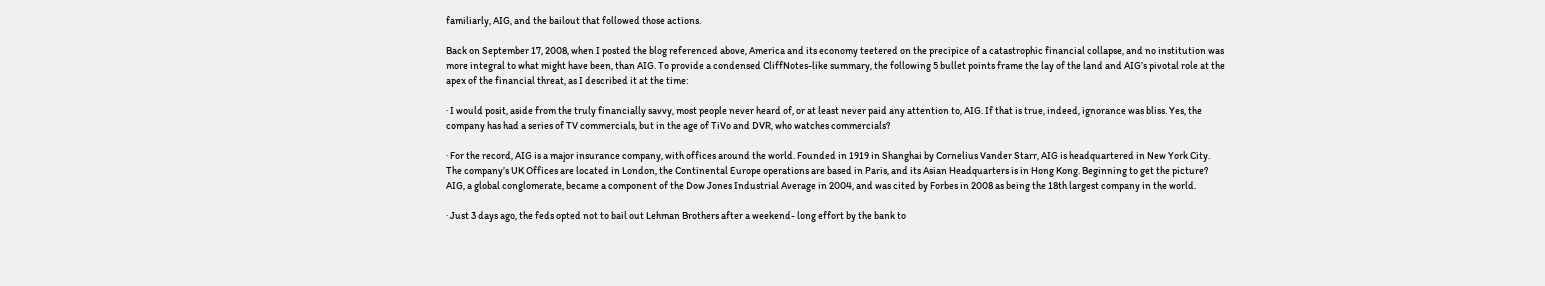familiarly, AIG, and the bailout that followed those actions.

Back on September 17, 2008, when I posted the blog referenced above, America and its economy teetered on the precipice of a catastrophic financial collapse, and no institution was more integral to what might have been, than AIG. To provide a condensed CliffNotes-like summary, the following 5 bullet points frame the lay of the land and AIG’s pivotal role at the apex of the financial threat, as I described it at the time:

· I would posit, aside from the truly financially savvy, most people never heard of, or at least never paid any attention to, AIG. If that is true, indeed, ignorance was bliss. Yes, the company has had a series of TV commercials, but in the age of TiVo and DVR, who watches commercials?

· For the record, AIG is a major insurance company, with offices around the world. Founded in 1919 in Shanghai by Cornelius Vander Starr, AIG is headquartered in New York City. The company’s UK Offices are located in London, the Continental Europe operations are based in Paris, and its Asian Headquarters is in Hong Kong. Beginning to get the picture? AIG, a global conglomerate, became a component of the Dow Jones Industrial Average in 2004, and was cited by Forbes in 2008 as being the 18th largest company in the world.

· Just 3 days ago, the feds opted not to bail out Lehman Brothers after a weekend- long effort by the bank to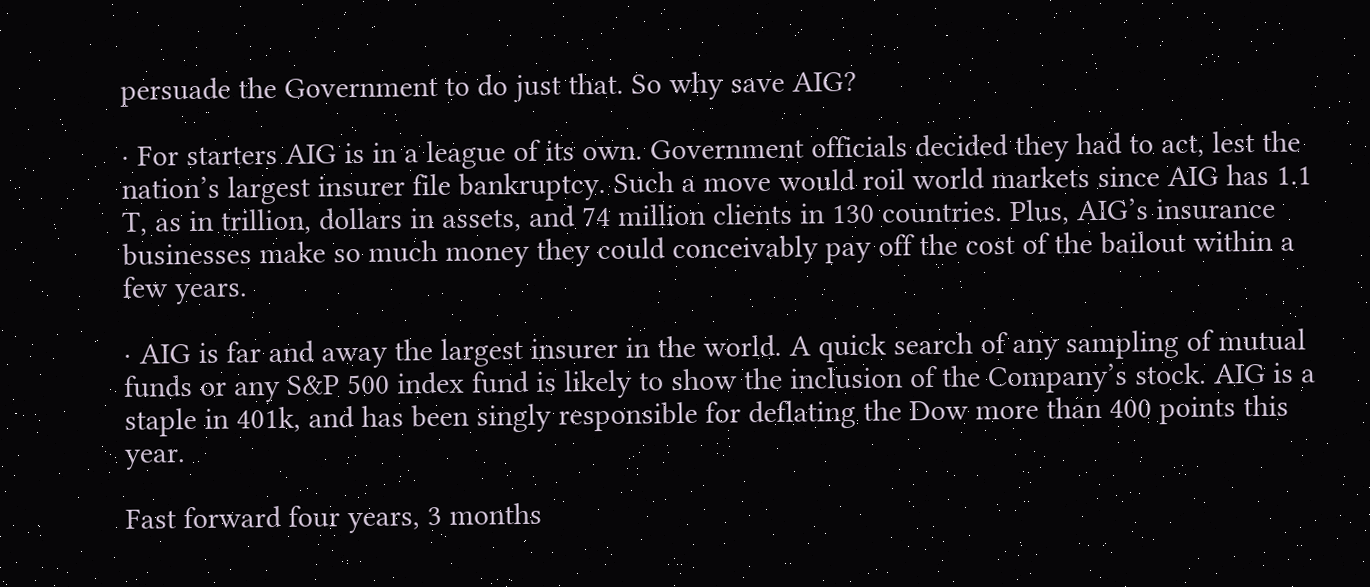persuade the Government to do just that. So why save AIG?

· For starters AIG is in a league of its own. Government officials decided they had to act, lest the nation’s largest insurer file bankruptcy. Such a move would roil world markets since AIG has 1.1 T, as in trillion, dollars in assets, and 74 million clients in 130 countries. Plus, AIG’s insurance businesses make so much money they could conceivably pay off the cost of the bailout within a few years.

· AIG is far and away the largest insurer in the world. A quick search of any sampling of mutual funds or any S&P 500 index fund is likely to show the inclusion of the Company’s stock. AIG is a staple in 401k, and has been singly responsible for deflating the Dow more than 400 points this year.

Fast forward four years, 3 months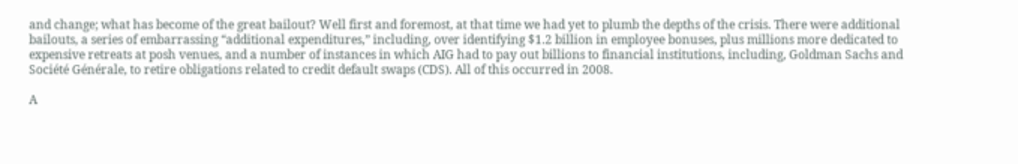and change; what has become of the great bailout? Well first and foremost, at that time we had yet to plumb the depths of the crisis. There were additional bailouts, a series of embarrassing “additional expenditures,” including, over identifying $1.2 billion in employee bonuses, plus millions more dedicated to expensive retreats at posh venues, and a number of instances in which AIG had to pay out billions to financial institutions, including, Goldman Sachs and Société Générale, to retire obligations related to credit default swaps (CDS). All of this occurred in 2008.

A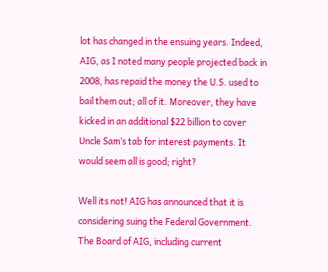lot has changed in the ensuing years. Indeed, AIG, as I noted many people projected back in 2008, has repaid the money the U.S. used to bail them out; all of it. Moreover, they have kicked in an additional $22 billion to cover Uncle Sam’s tab for interest payments. It would seem all is good; right?

Well its not! AIG has announced that it is considering suing the Federal Government. The Board of AIG, including current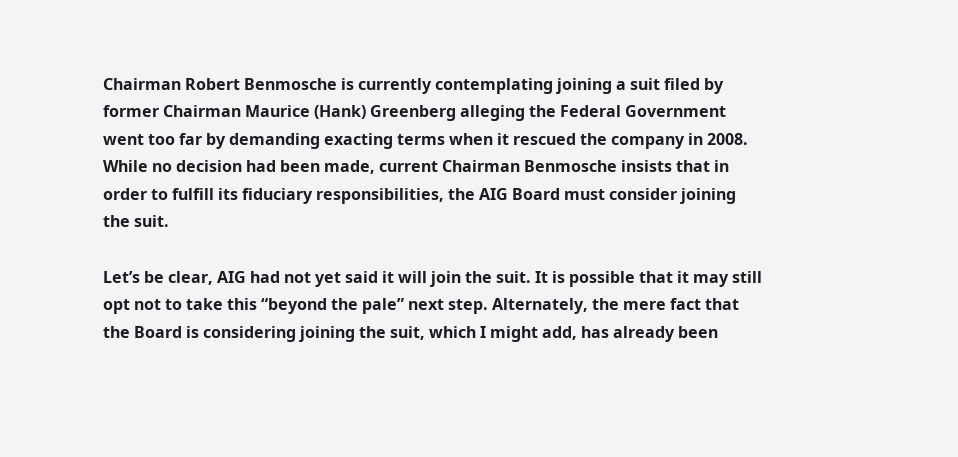Chairman Robert Benmosche is currently contemplating joining a suit filed by former Chairman Maurice (Hank) Greenberg alleging the Federal Government went too far by demanding exacting terms when it rescued the company in 2008. While no decision had been made, current Chairman Benmosche insists that in order to fulfill its fiduciary responsibilities, the AIG Board must consider joining the suit.

Let’s be clear, AIG had not yet said it will join the suit. It is possible that it may still opt not to take this “beyond the pale” next step. Alternately, the mere fact that the Board is considering joining the suit, which I might add, has already been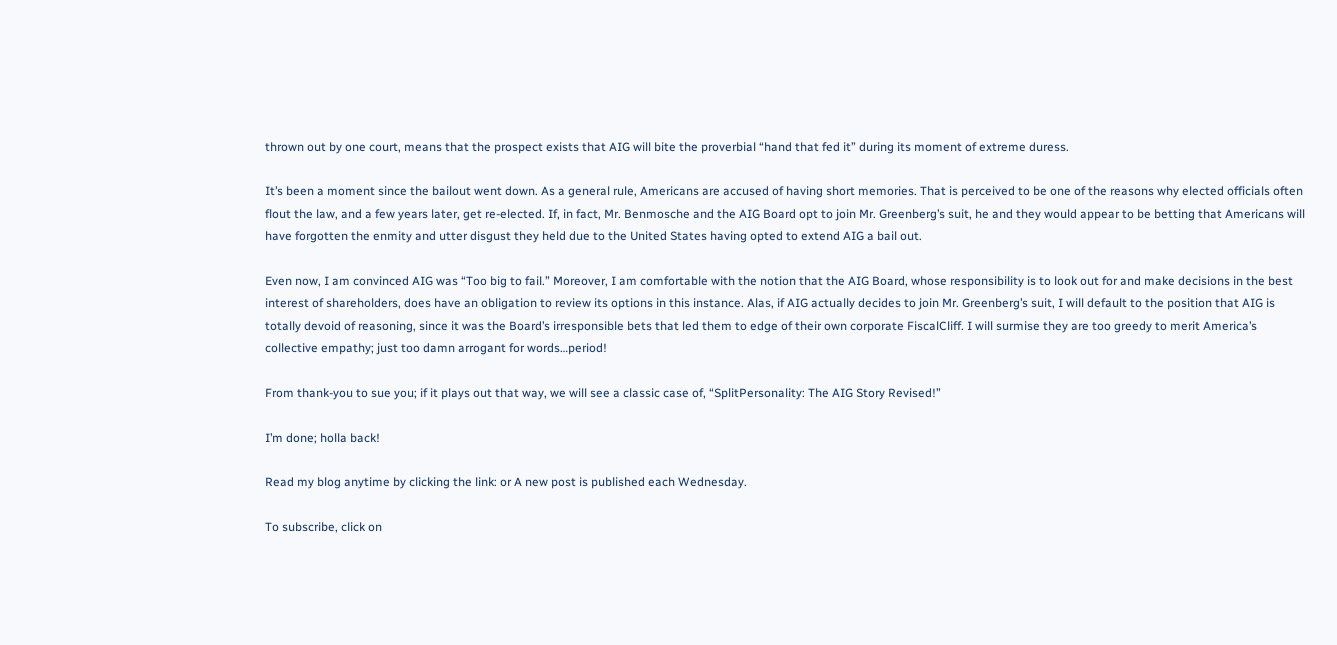thrown out by one court, means that the prospect exists that AIG will bite the proverbial “hand that fed it” during its moment of extreme duress.

It’s been a moment since the bailout went down. As a general rule, Americans are accused of having short memories. That is perceived to be one of the reasons why elected officials often flout the law, and a few years later, get re-elected. If, in fact, Mr. Benmosche and the AIG Board opt to join Mr. Greenberg’s suit, he and they would appear to be betting that Americans will have forgotten the enmity and utter disgust they held due to the United States having opted to extend AIG a bail out.

Even now, I am convinced AIG was “Too big to fail.” Moreover, I am comfortable with the notion that the AIG Board, whose responsibility is to look out for and make decisions in the best interest of shareholders, does have an obligation to review its options in this instance. Alas, if AIG actually decides to join Mr. Greenberg’s suit, I will default to the position that AIG is totally devoid of reasoning, since it was the Board’s irresponsible bets that led them to edge of their own corporate FiscalCliff. I will surmise they are too greedy to merit America’s collective empathy; just too damn arrogant for words…period!

From thank-you to sue you; if it plays out that way, we will see a classic case of, “SplitPersonality: The AIG Story Revised!”

I’m done; holla back!

Read my blog anytime by clicking the link: or A new post is published each Wednesday.

To subscribe, click on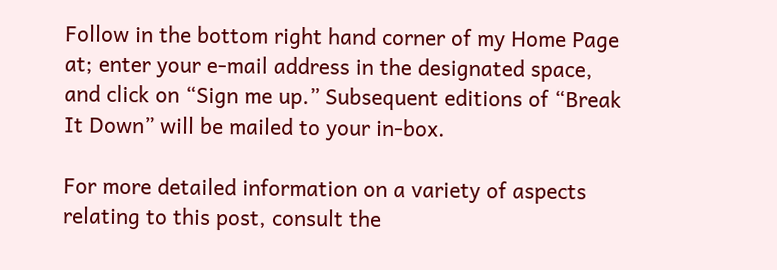Follow in the bottom right hand corner of my Home Page at; enter your e-mail address in the designated space, and click on “Sign me up.” Subsequent editions of “Break It Down” will be mailed to your in-box.

For more detailed information on a variety of aspects relating to this post, consult the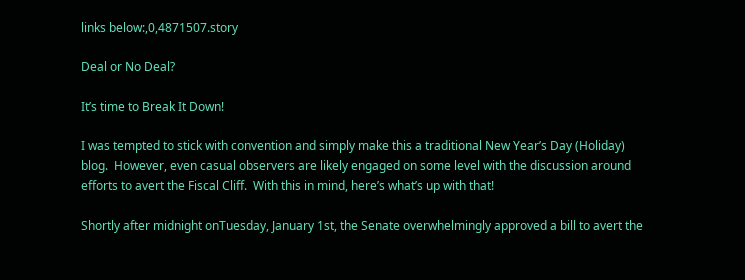links below:,0,4871507.story

Deal or No Deal?

It’s time to Break It Down!

I was tempted to stick with convention and simply make this a traditional New Year’s Day (Holiday) blog.  However, even casual observers are likely engaged on some level with the discussion around efforts to avert the Fiscal Cliff.  With this in mind, here’s what’s up with that!

Shortly after midnight onTuesday, January 1st, the Senate overwhelmingly approved a bill to avert the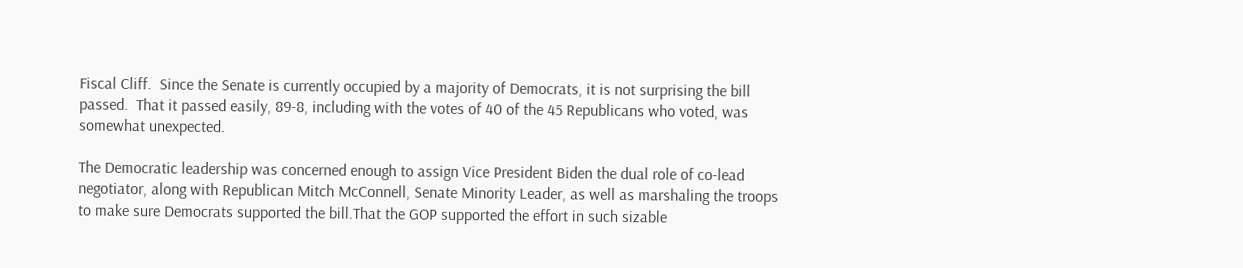Fiscal Cliff.  Since the Senate is currently occupied by a majority of Democrats, it is not surprising the bill passed.  That it passed easily, 89-8, including with the votes of 40 of the 45 Republicans who voted, was somewhat unexpected.

The Democratic leadership was concerned enough to assign Vice President Biden the dual role of co-lead negotiator, along with Republican Mitch McConnell, Senate Minority Leader, as well as marshaling the troops to make sure Democrats supported the bill.That the GOP supported the effort in such sizable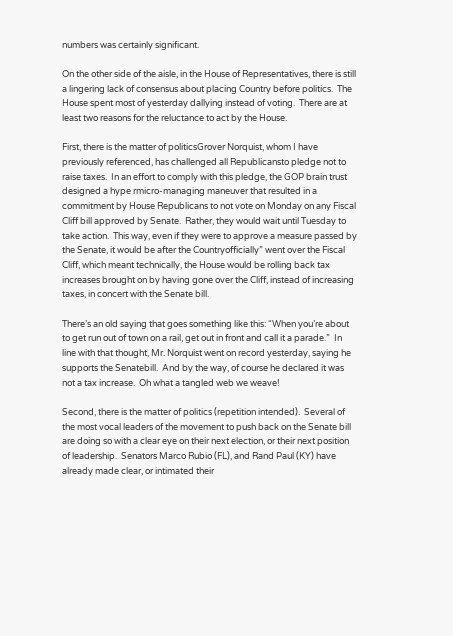numbers was certainly significant.

On the other side of the aisle, in the House of Representatives, there is still a lingering lack of consensus about placing Country before politics.  The House spent most of yesterday dallying instead of voting.  There are at least two reasons for the reluctance to act by the House.

First, there is the matter of politicsGrover Norquist, whom I have previously referenced, has challenged all Republicansto pledge not to raise taxes.  In an effort to comply with this pledge, the GOP brain trust designed a hype rmicro-managing maneuver that resulted in a commitment by House Republicans to not vote on Monday on any Fiscal Cliff bill approved by Senate.  Rather, they would wait until Tuesday to take action.  This way, even if they were to approve a measure passed by the Senate, it would be after the Countryofficially” went over the Fiscal Cliff, which meant technically, the House would be rolling back tax increases brought on by having gone over the Cliff, instead of increasing taxes, in concert with the Senate bill.

There’s an old saying that goes something like this: “When you’re about to get run out of town on a rail, get out in front and call it a parade.”  In line with that thought, Mr. Norquist went on record yesterday, saying he supports the Senatebill.  And by the way, of course he declared it was not a tax increase.  Oh what a tangled web we weave!

Second, there is the matter of politics (repetition intended).  Several of the most vocal leaders of the movement to push back on the Senate bill are doing so with a clear eye on their next election, or their next position of leadership.  Senators Marco Rubio (FL), and Rand Paul (KY) have already made clear, or intimated their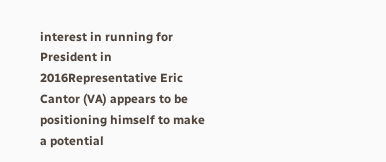interest in running for President in 2016Representative Eric Cantor (VA) appears to be positioning himself to make a potential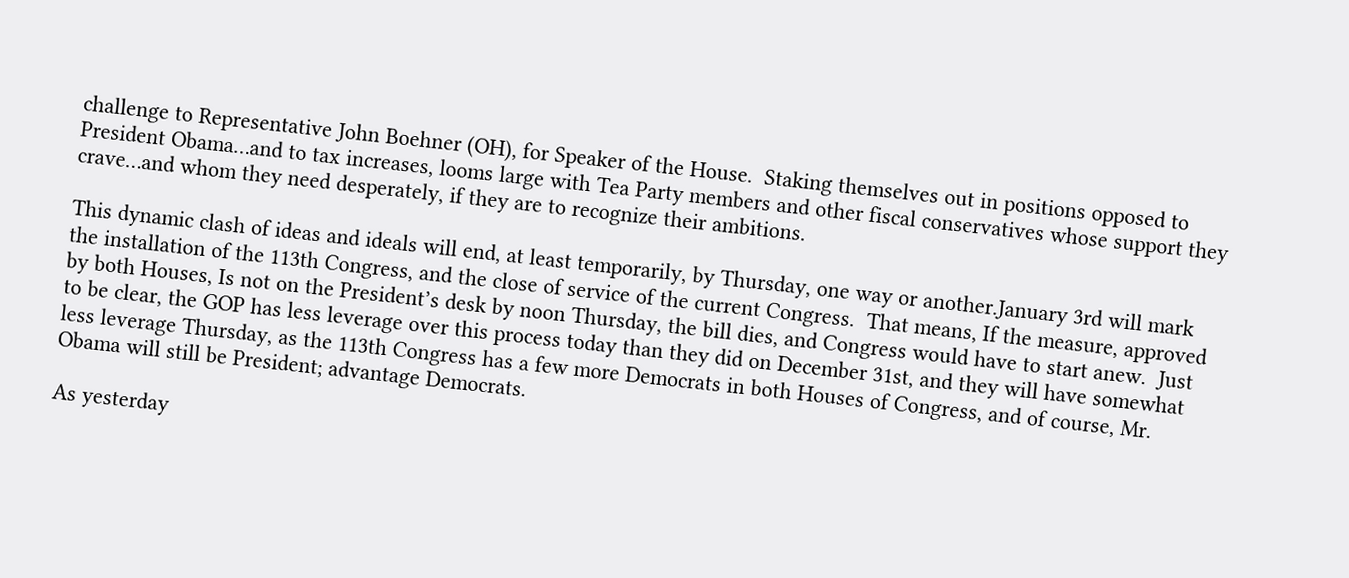challenge to Representative John Boehner (OH), for Speaker of the House.  Staking themselves out in positions opposed to President Obama…and to tax increases, looms large with Tea Party members and other fiscal conservatives whose support they crave…and whom they need desperately, if they are to recognize their ambitions.

This dynamic clash of ideas and ideals will end, at least temporarily, by Thursday, one way or another.January 3rd will mark the installation of the 113th Congress, and the close of service of the current Congress.  That means, If the measure, approved by both Houses, Is not on the President’s desk by noon Thursday, the bill dies, and Congress would have to start anew.  Just to be clear, the GOP has less leverage over this process today than they did on December 31st, and they will have somewhat less leverage Thursday, as the 113th Congress has a few more Democrats in both Houses of Congress, and of course, Mr. Obama will still be President; advantage Democrats.

As yesterday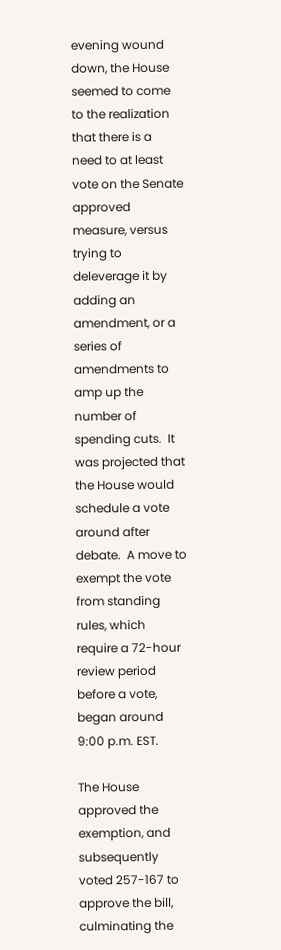evening wound down, the House seemed to come to the realization that there is a need to at least vote on the Senate approved measure, versus trying to deleverage it by adding an amendment, or a series of amendments to amp up the number of spending cuts.  It was projected that the House would schedule a vote around after debate.  A move to exempt the vote from standing rules, which require a 72-hour review period before a vote, began around 9:00 p.m. EST.

The House approved the exemption, and subsequently voted 257-167 to approve the bill, culminating the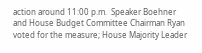action around 11:00 p.m.  Speaker Boehner and House Budget Committee Chairman Ryan voted for the measure; House Majority Leader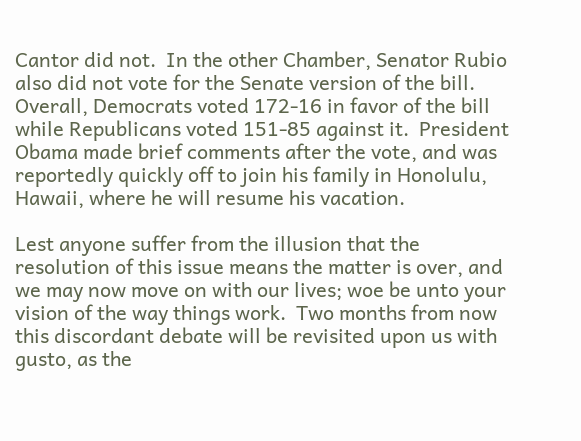Cantor did not.  In the other Chamber, Senator Rubio also did not vote for the Senate version of the bill.  Overall, Democrats voted 172-16 in favor of the bill while Republicans voted 151-85 against it.  President Obama made brief comments after the vote, and was reportedly quickly off to join his family in Honolulu, Hawaii, where he will resume his vacation.

Lest anyone suffer from the illusion that the resolution of this issue means the matter is over, and we may now move on with our lives; woe be unto your vision of the way things work.  Two months from now this discordant debate will be revisited upon us with gusto, as the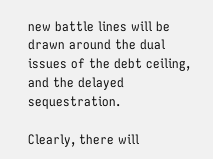new battle lines will be drawn around the dual issues of the debt ceiling, and the delayed sequestration.

Clearly, there will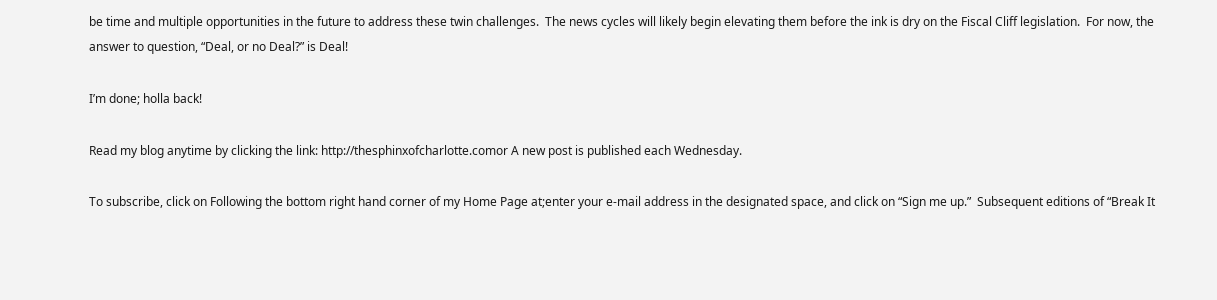be time and multiple opportunities in the future to address these twin challenges.  The news cycles will likely begin elevating them before the ink is dry on the Fiscal Cliff legislation.  For now, the answer to question, “Deal, or no Deal?” is Deal!

I’m done; holla back!

Read my blog anytime by clicking the link: http://thesphinxofcharlotte.comor A new post is published each Wednesday.

To subscribe, click on Following the bottom right hand corner of my Home Page at;enter your e-mail address in the designated space, and click on “Sign me up.”  Subsequent editions of “Break It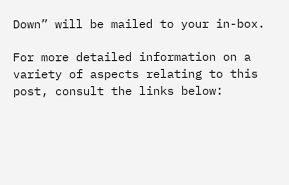Down” will be mailed to your in-box.

For more detailed information on a variety of aspects relating to this post, consult the links below: